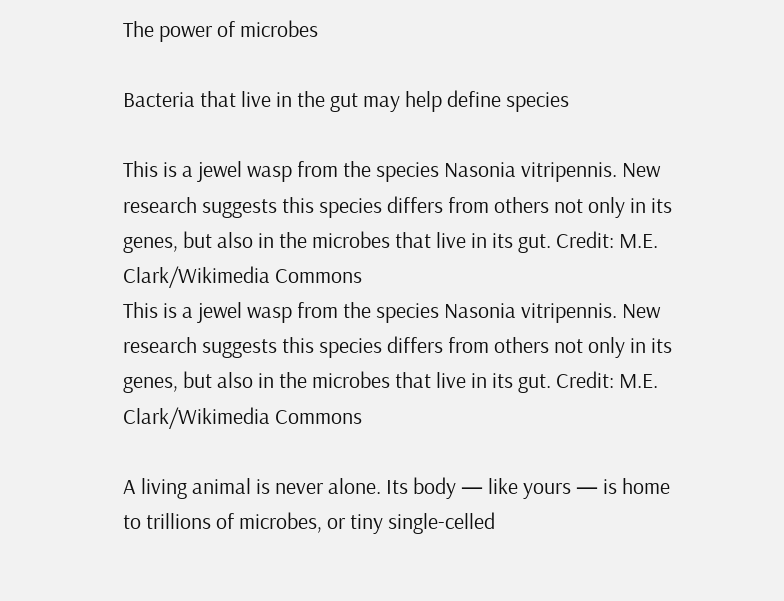The power of microbes

Bacteria that live in the gut may help define species

This is a jewel wasp from the species Nasonia vitripennis. New research suggests this species differs from others not only in its genes, but also in the microbes that live in its gut. Credit: M.E. Clark/Wikimedia Commons
This is a jewel wasp from the species Nasonia vitripennis. New research suggests this species differs from others not only in its genes, but also in the microbes that live in its gut. Credit: M.E. Clark/Wikimedia Commons

A living animal is never alone. Its body — like yours — is home to trillions of microbes, or tiny single-celled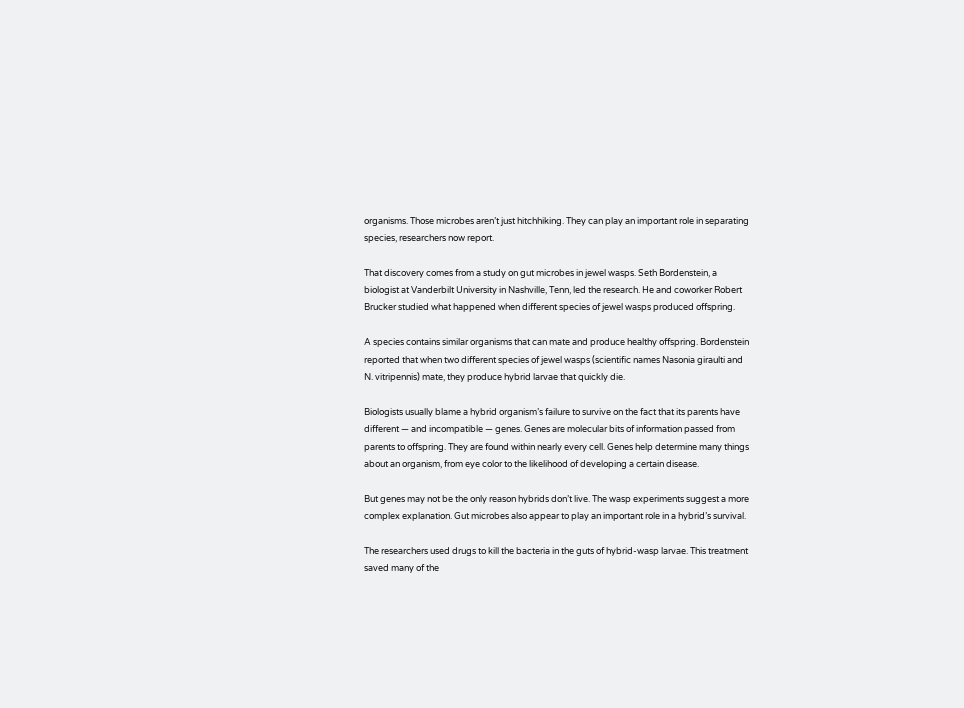organisms. Those microbes aren’t just hitchhiking. They can play an important role in separating species, researchers now report.

That discovery comes from a study on gut microbes in jewel wasps. Seth Bordenstein, a biologist at Vanderbilt University in Nashville, Tenn, led the research. He and coworker Robert Brucker studied what happened when different species of jewel wasps produced offspring.

A species contains similar organisms that can mate and produce healthy offspring. Bordenstein reported that when two different species of jewel wasps (scientific names Nasonia giraulti and N. vitripennis) mate, they produce hybrid larvae that quickly die.

Biologists usually blame a hybrid organism’s failure to survive on the fact that its parents have different — and incompatible — genes. Genes are molecular bits of information passed from parents to offspring. They are found within nearly every cell. Genes help determine many things about an organism, from eye color to the likelihood of developing a certain disease.

But genes may not be the only reason hybrids don’t live. The wasp experiments suggest a more complex explanation. Gut microbes also appear to play an important role in a hybrid’s survival.

The researchers used drugs to kill the bacteria in the guts of hybrid-wasp larvae. This treatment saved many of the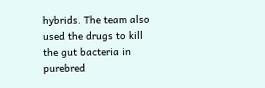hybrids. The team also used the drugs to kill the gut bacteria in purebred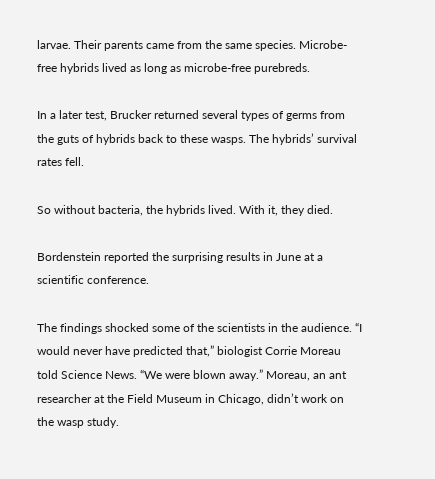larvae. Their parents came from the same species. Microbe-free hybrids lived as long as microbe-free purebreds.

In a later test, Brucker returned several types of germs from the guts of hybrids back to these wasps. The hybrids’ survival rates fell.

So without bacteria, the hybrids lived. With it, they died.

Bordenstein reported the surprising results in June at a scientific conference.

The findings shocked some of the scientists in the audience. “I would never have predicted that,” biologist Corrie Moreau told Science News. “We were blown away.” Moreau, an ant researcher at the Field Museum in Chicago, didn’t work on the wasp study.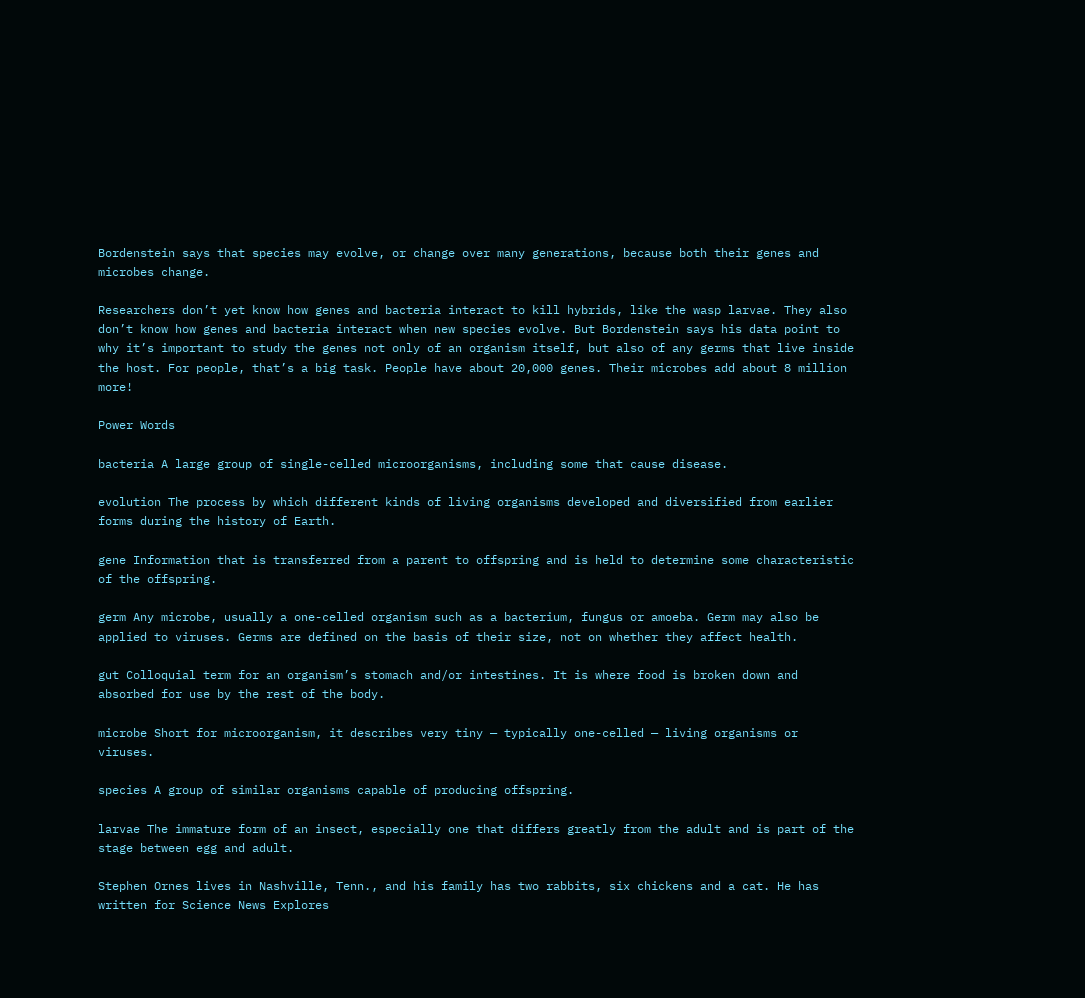Bordenstein says that species may evolve, or change over many generations, because both their genes and microbes change.

Researchers don’t yet know how genes and bacteria interact to kill hybrids, like the wasp larvae. They also don’t know how genes and bacteria interact when new species evolve. But Bordenstein says his data point to why it’s important to study the genes not only of an organism itself, but also of any germs that live inside the host. For people, that’s a big task. People have about 20,000 genes. Their microbes add about 8 million more!

Power Words

bacteria A large group of single-celled microorganisms, including some that cause disease.

evolution The process by which different kinds of living organisms developed and diversified from earlier forms during the history of Earth.

gene Information that is transferred from a parent to offspring and is held to determine some characteristic of the offspring.

germ Any microbe, usually a one-celled organism such as a bacterium, fungus or amoeba. Germ may also be applied to viruses. Germs are defined on the basis of their size, not on whether they affect health.

gut Colloquial term for an organism’s stomach and/or intestines. It is where food is broken down and absorbed for use by the rest of the body.

microbe Short for microorganism, it describes very tiny — typically one-celled — living organisms or viruses.

species A group of similar organisms capable of producing offspring.

larvae The immature form of an insect, especially one that differs greatly from the adult and is part of the stage between egg and adult.

Stephen Ornes lives in Nashville, Tenn., and his family has two rabbits, six chickens and a cat. He has written for Science News Explores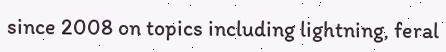since 2008 on topics including lightning, feral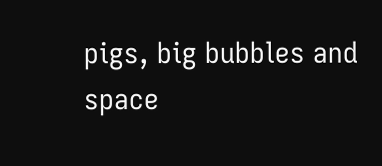pigs, big bubbles and space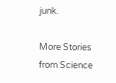junk.

More Stories from Science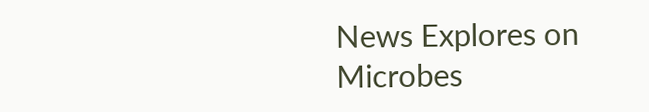News Explores on Microbes